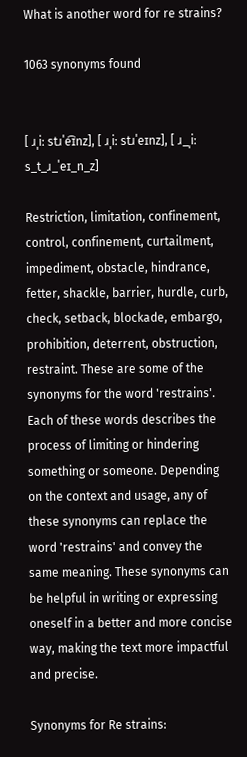What is another word for re strains?

1063 synonyms found


[ ɹˌiː stɹˈe͡ɪnz], [ ɹˌiː stɹˈeɪnz], [ ɹ_ˌiː s_t_ɹ_ˈeɪ_n_z]

Restriction, limitation, confinement, control, confinement, curtailment, impediment, obstacle, hindrance, fetter, shackle, barrier, hurdle, curb, check, setback, blockade, embargo, prohibition, deterrent, obstruction, restraint. These are some of the synonyms for the word 'restrains'. Each of these words describes the process of limiting or hindering something or someone. Depending on the context and usage, any of these synonyms can replace the word 'restrains' and convey the same meaning. These synonyms can be helpful in writing or expressing oneself in a better and more concise way, making the text more impactful and precise.

Synonyms for Re strains: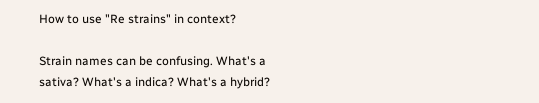How to use "Re strains" in context?

Strain names can be confusing. What's a sativa? What's a indica? What's a hybrid?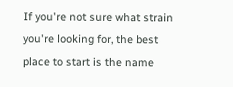If you're not sure what strain you're looking for, the best place to start is the name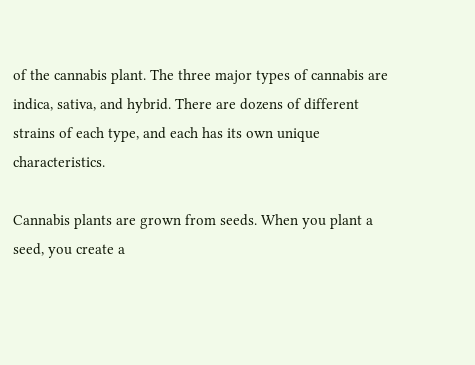of the cannabis plant. The three major types of cannabis are indica, sativa, and hybrid. There are dozens of different strains of each type, and each has its own unique characteristics.

Cannabis plants are grown from seeds. When you plant a seed, you create a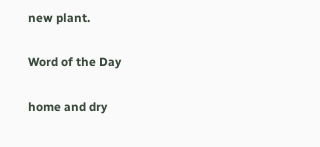new plant.

Word of the Day

home and dry